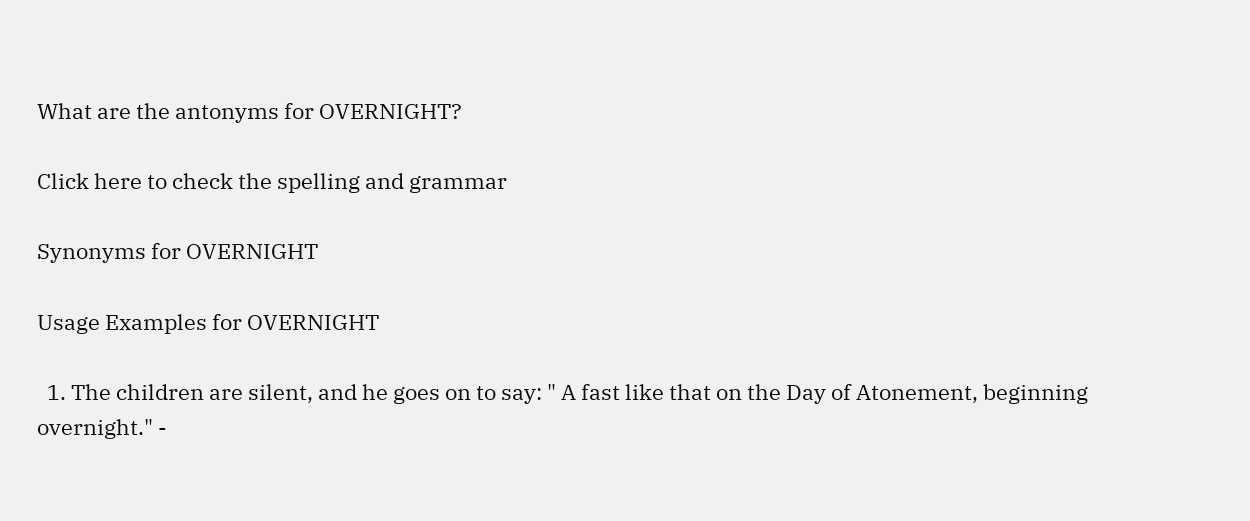What are the antonyms for OVERNIGHT?

Click here to check the spelling and grammar

Synonyms for OVERNIGHT

Usage Examples for OVERNIGHT

  1. The children are silent, and he goes on to say: " A fast like that on the Day of Atonement, beginning overnight." -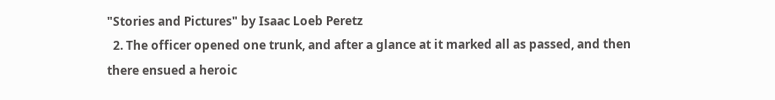"Stories and Pictures" by Isaac Loeb Peretz
  2. The officer opened one trunk, and after a glance at it marked all as passed, and then there ensued a heroic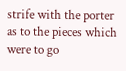strife with the porter as to the pieces which were to go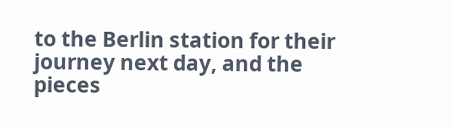to the Berlin station for their journey next day, and the pieces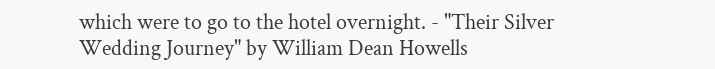which were to go to the hotel overnight. - "Their Silver Wedding Journey" by William Dean Howells